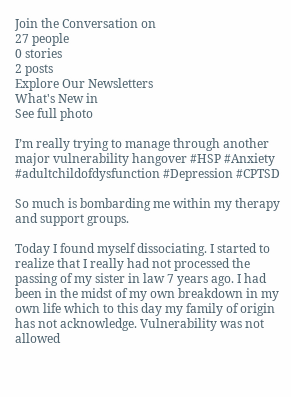Join the Conversation on
27 people
0 stories
2 posts
Explore Our Newsletters
What's New in
See full photo

I’m really trying to manage through another major vulnerability hangover #HSP #Anxiety #adultchildofdysfunction #Depression #CPTSD

So much is bombarding me within my therapy and support groups.

Today I found myself dissociating. I started to realize that I really had not processed the passing of my sister in law 7 years ago. I had been in the midst of my own breakdown in my own life which to this day my family of origin has not acknowledge. Vulnerability was not allowed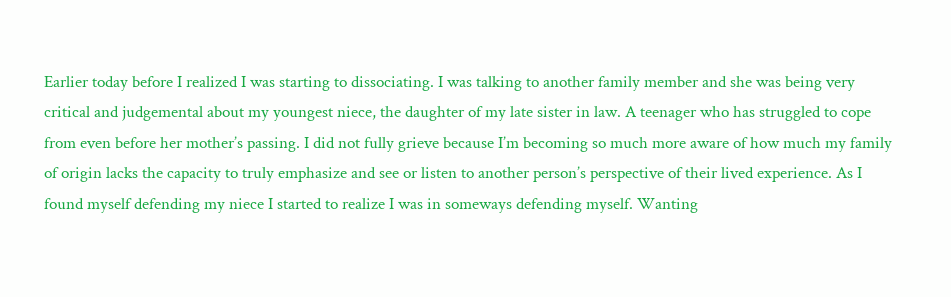Earlier today before I realized I was starting to dissociating. I was talking to another family member and she was being very critical and judgemental about my youngest niece, the daughter of my late sister in law. A teenager who has struggled to cope from even before her mother’s passing. I did not fully grieve because I’m becoming so much more aware of how much my family of origin lacks the capacity to truly emphasize and see or listen to another person’s perspective of their lived experience. As I found myself defending my niece I started to realize I was in someways defending myself. Wanting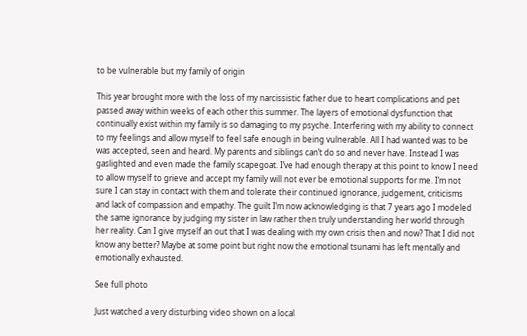to be vulnerable but my family of origin

This year brought more with the loss of my narcissistic father due to heart complications and pet passed away within weeks of each other this summer. The layers of emotional dysfunction that continually exist within my family is so damaging to my psyche. Interfering with my ability to connect to my feelings and allow myself to feel safe enough in being vulnerable. All I had wanted was to be was accepted, seen and heard. My parents and siblings can’t do so and never have. Instead I was gaslighted and even made the family scapegoat. I’ve had enough therapy at this point to know I need to allow myself to grieve and accept my family will not ever be emotional supports for me. I’m not sure I can stay in contact with them and tolerate their continued ignorance, judgement, criticisms and lack of compassion and empathy. The guilt I’m now acknowledging is that 7 years ago I modeled the same ignorance by judging my sister in law rather then truly understanding her world through her reality. Can I give myself an out that I was dealing with my own crisis then and now? That I did not know any better? Maybe at some point but right now the emotional tsunami has left mentally and emotionally exhausted.

See full photo

Just watched a very disturbing video shown on a local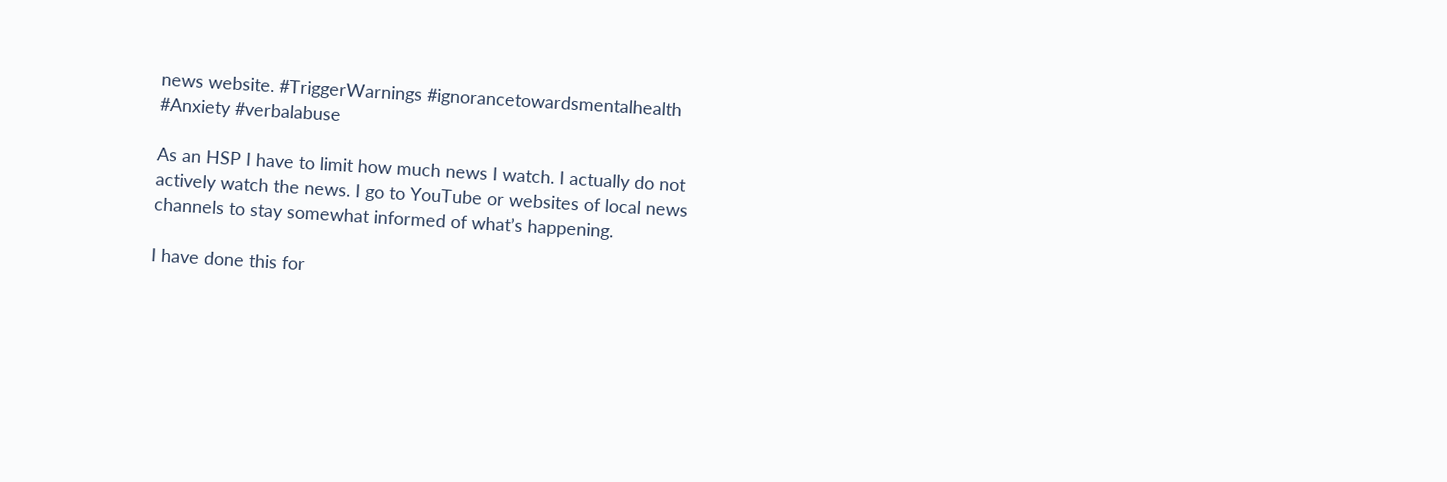news website. #TriggerWarnings #ignorancetowardsmentalhealth #Anxiety #verbalabuse

As an HSP I have to limit how much news I watch. I actually do not actively watch the news. I go to YouTube or websites of local news channels to stay somewhat informed of what’s happening.

I have done this for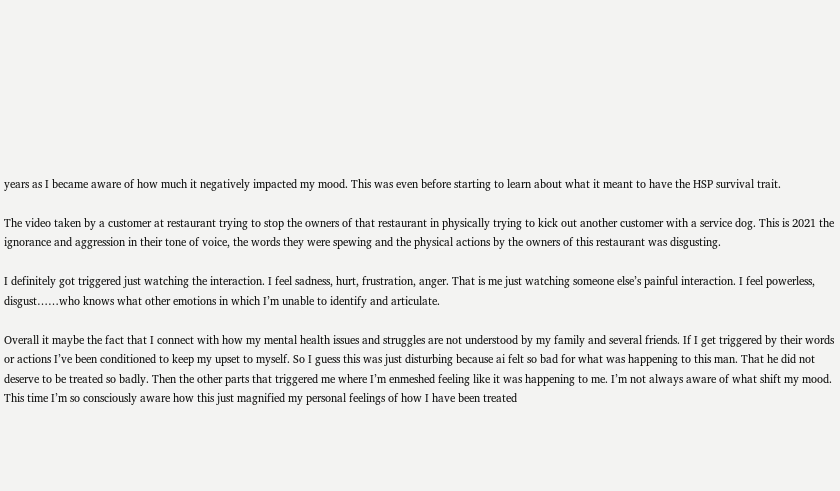years as I became aware of how much it negatively impacted my mood. This was even before starting to learn about what it meant to have the HSP survival trait.

The video taken by a customer at restaurant trying to stop the owners of that restaurant in physically trying to kick out another customer with a service dog. This is 2021 the ignorance and aggression in their tone of voice, the words they were spewing and the physical actions by the owners of this restaurant was disgusting.

I definitely got triggered just watching the interaction. I feel sadness, hurt, frustration, anger. That is me just watching someone else’s painful interaction. I feel powerless, disgust……who knows what other emotions in which I’m unable to identify and articulate.

Overall it maybe the fact that I connect with how my mental health issues and struggles are not understood by my family and several friends. If I get triggered by their words or actions I’ve been conditioned to keep my upset to myself. So I guess this was just disturbing because ai felt so bad for what was happening to this man. That he did not deserve to be treated so badly. Then the other parts that triggered me where I’m enmeshed feeling like it was happening to me. I’m not always aware of what shift my mood. This time I’m so consciously aware how this just magnified my personal feelings of how I have been treated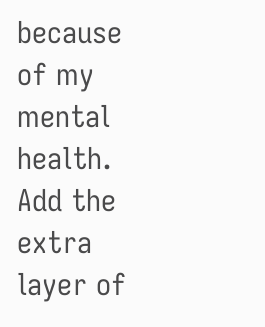because of my mental health. Add the extra layer of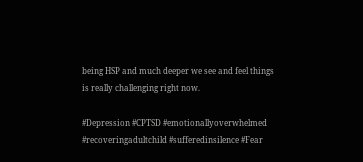being HSP and much deeper we see and feel things is really challenging right now.

#Depression #CPTSD #emotionallyoverwhelmed #recoveringadultchild #sufferedinsilence #Fear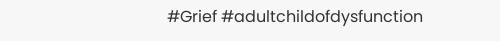#Grief #adultchildofdysfunction